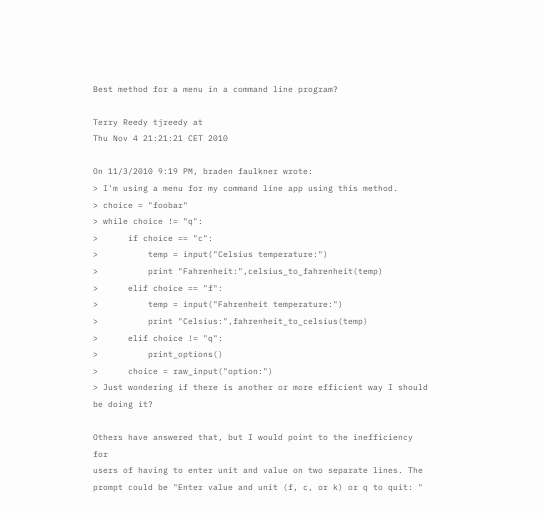Best method for a menu in a command line program?

Terry Reedy tjreedy at
Thu Nov 4 21:21:21 CET 2010

On 11/3/2010 9:19 PM, braden faulkner wrote:
> I'm using a menu for my command line app using this method.
> choice = "foobar"
> while choice != "q":
>      if choice == "c":
>          temp = input("Celsius temperature:")
>          print "Fahrenheit:",celsius_to_fahrenheit(temp)
>      elif choice == "f":
>          temp = input("Fahrenheit temperature:")
>          print "Celsius:",fahrenheit_to_celsius(temp)
>      elif choice != "q":
>          print_options()
>      choice = raw_input("option:")
> Just wondering if there is another or more efficient way I should be doing it?

Others have answered that, but I would point to the inefficiency for
users of having to enter unit and value on two separate lines. The
prompt could be "Enter value and unit (f, c, or k) or q to quit: "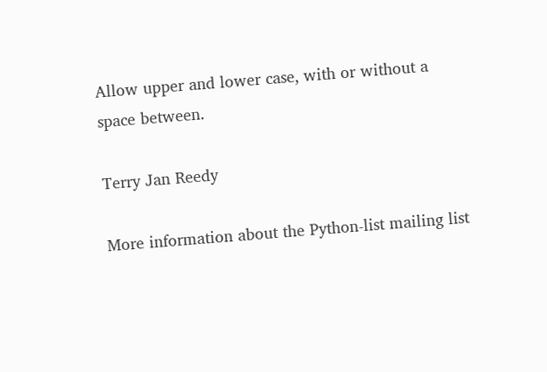Allow upper and lower case, with or without a space between.

Terry Jan Reedy

More information about the Python-list mailing list